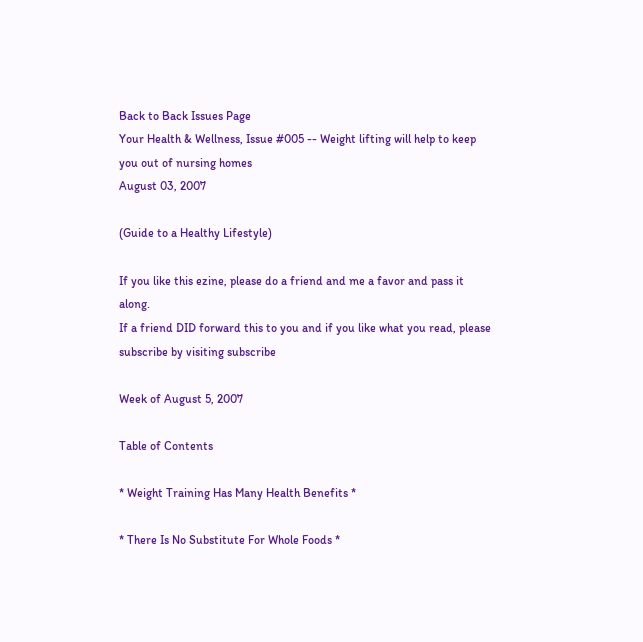Back to Back Issues Page
Your Health & Wellness, Issue #005 -- Weight lifting will help to keep you out of nursing homes
August 03, 2007

(Guide to a Healthy Lifestyle)

If you like this ezine, please do a friend and me a favor and pass it along.
If a friend DID forward this to you and if you like what you read, please subscribe by visiting subscribe

Week of August 5, 2007

Table of Contents

* Weight Training Has Many Health Benefits *

* There Is No Substitute For Whole Foods *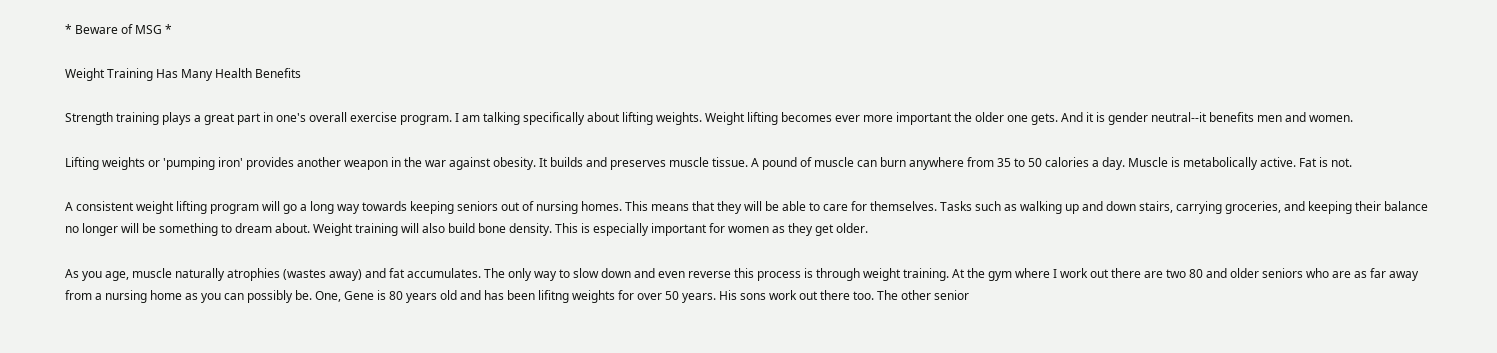* Beware of MSG *

Weight Training Has Many Health Benefits

Strength training plays a great part in one's overall exercise program. I am talking specifically about lifting weights. Weight lifting becomes ever more important the older one gets. And it is gender neutral--it benefits men and women.

Lifting weights or 'pumping iron' provides another weapon in the war against obesity. It builds and preserves muscle tissue. A pound of muscle can burn anywhere from 35 to 50 calories a day. Muscle is metabolically active. Fat is not.

A consistent weight lifting program will go a long way towards keeping seniors out of nursing homes. This means that they will be able to care for themselves. Tasks such as walking up and down stairs, carrying groceries, and keeping their balance no longer will be something to dream about. Weight training will also build bone density. This is especially important for women as they get older.

As you age, muscle naturally atrophies (wastes away) and fat accumulates. The only way to slow down and even reverse this process is through weight training. At the gym where I work out there are two 80 and older seniors who are as far away from a nursing home as you can possibly be. One, Gene is 80 years old and has been lifitng weights for over 50 years. His sons work out there too. The other senior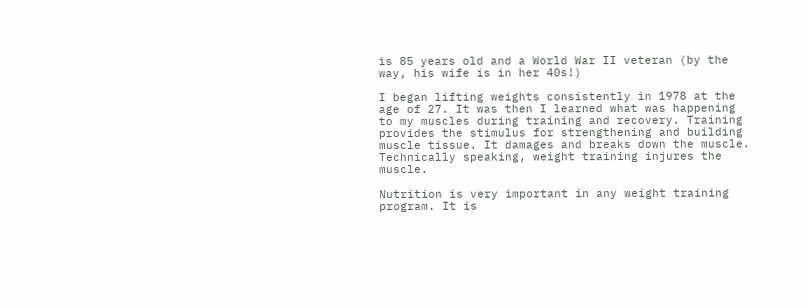is 85 years old and a World War II veteran (by the way, his wife is in her 40s!)

I began lifting weights consistently in 1978 at the age of 27. It was then I learned what was happening to my muscles during training and recovery. Training provides the stimulus for strengthening and building muscle tissue. It damages and breaks down the muscle. Technically speaking, weight training injures the muscle.

Nutrition is very important in any weight training program. It is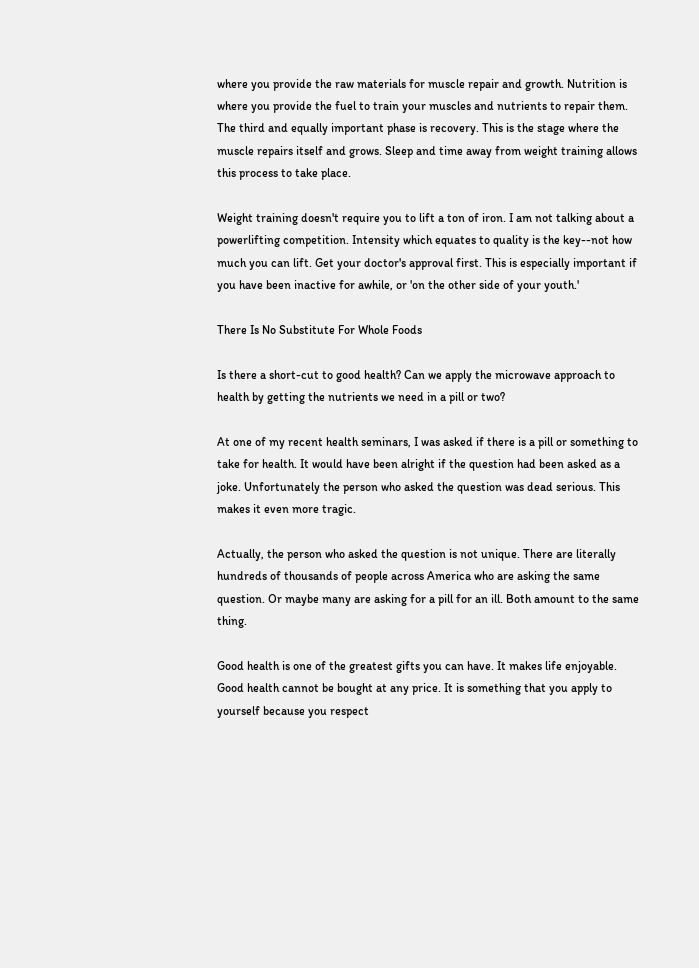where you provide the raw materials for muscle repair and growth. Nutrition is where you provide the fuel to train your muscles and nutrients to repair them. The third and equally important phase is recovery. This is the stage where the muscle repairs itself and grows. Sleep and time away from weight training allows this process to take place.

Weight training doesn't require you to lift a ton of iron. I am not talking about a powerlifting competition. Intensity which equates to quality is the key--not how much you can lift. Get your doctor's approval first. This is especially important if you have been inactive for awhile, or 'on the other side of your youth.'

There Is No Substitute For Whole Foods

Is there a short-cut to good health? Can we apply the microwave approach to health by getting the nutrients we need in a pill or two?

At one of my recent health seminars, I was asked if there is a pill or something to take for health. It would have been alright if the question had been asked as a joke. Unfortunately the person who asked the question was dead serious. This makes it even more tragic.

Actually, the person who asked the question is not unique. There are literally hundreds of thousands of people across America who are asking the same question. Or maybe many are asking for a pill for an ill. Both amount to the same thing.

Good health is one of the greatest gifts you can have. It makes life enjoyable. Good health cannot be bought at any price. It is something that you apply to yourself because you respect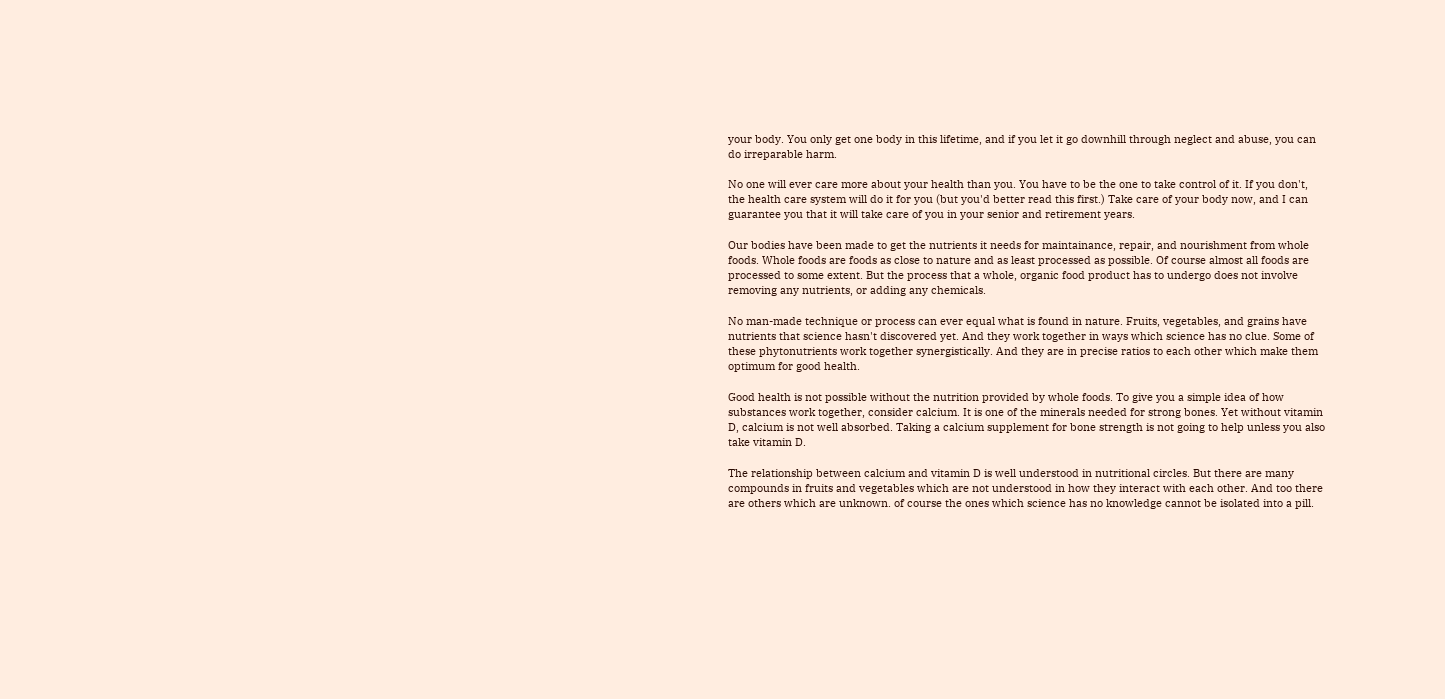your body. You only get one body in this lifetime, and if you let it go downhill through neglect and abuse, you can do irreparable harm.

No one will ever care more about your health than you. You have to be the one to take control of it. If you don't, the health care system will do it for you (but you'd better read this first.) Take care of your body now, and I can guarantee you that it will take care of you in your senior and retirement years.

Our bodies have been made to get the nutrients it needs for maintainance, repair, and nourishment from whole foods. Whole foods are foods as close to nature and as least processed as possible. Of course almost all foods are processed to some extent. But the process that a whole, organic food product has to undergo does not involve removing any nutrients, or adding any chemicals.

No man-made technique or process can ever equal what is found in nature. Fruits, vegetables, and grains have nutrients that science hasn't discovered yet. And they work together in ways which science has no clue. Some of these phytonutrients work together synergistically. And they are in precise ratios to each other which make them optimum for good health.

Good health is not possible without the nutrition provided by whole foods. To give you a simple idea of how substances work together, consider calcium. It is one of the minerals needed for strong bones. Yet without vitamin D, calcium is not well absorbed. Taking a calcium supplement for bone strength is not going to help unless you also take vitamin D.

The relationship between calcium and vitamin D is well understood in nutritional circles. But there are many compounds in fruits and vegetables which are not understood in how they interact with each other. And too there are others which are unknown. of course the ones which science has no knowledge cannot be isolated into a pill.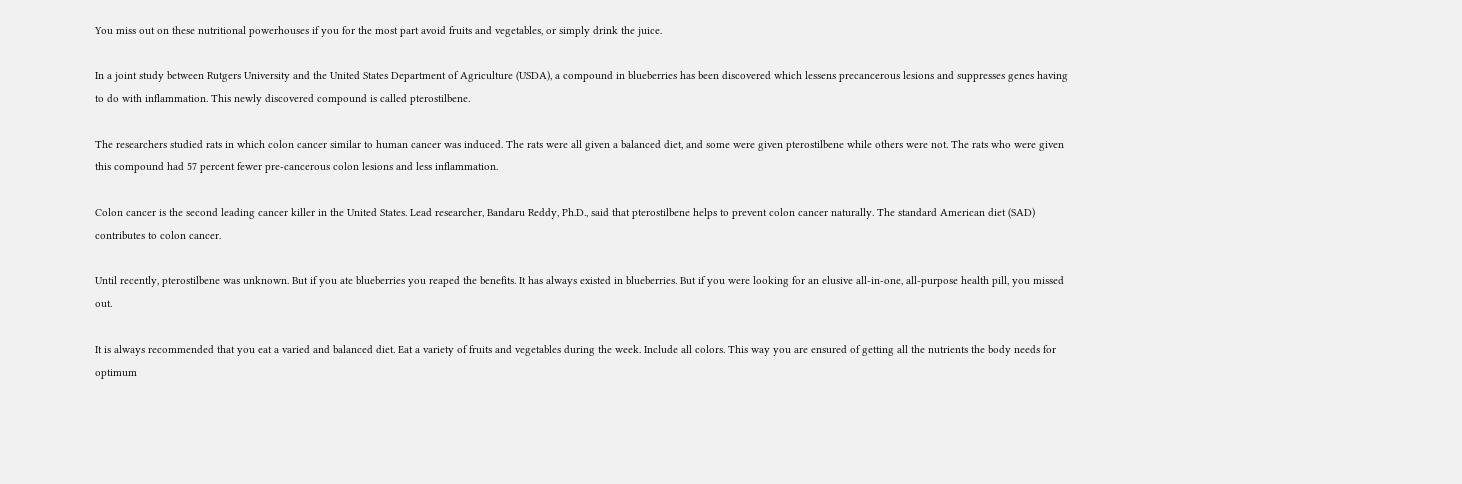You miss out on these nutritional powerhouses if you for the most part avoid fruits and vegetables, or simply drink the juice.

In a joint study between Rutgers University and the United States Department of Agriculture (USDA), a compound in blueberries has been discovered which lessens precancerous lesions and suppresses genes having to do with inflammation. This newly discovered compound is called pterostilbene.

The researchers studied rats in which colon cancer similar to human cancer was induced. The rats were all given a balanced diet, and some were given pterostilbene while others were not. The rats who were given this compound had 57 percent fewer pre-cancerous colon lesions and less inflammation.

Colon cancer is the second leading cancer killer in the United States. Lead researcher, Bandaru Reddy, Ph.D., said that pterostilbene helps to prevent colon cancer naturally. The standard American diet (SAD) contributes to colon cancer.

Until recently, pterostilbene was unknown. But if you ate blueberries you reaped the benefits. It has always existed in blueberries. But if you were looking for an elusive all-in-one, all-purpose health pill, you missed out.

It is always recommended that you eat a varied and balanced diet. Eat a variety of fruits and vegetables during the week. Include all colors. This way you are ensured of getting all the nutrients the body needs for optimum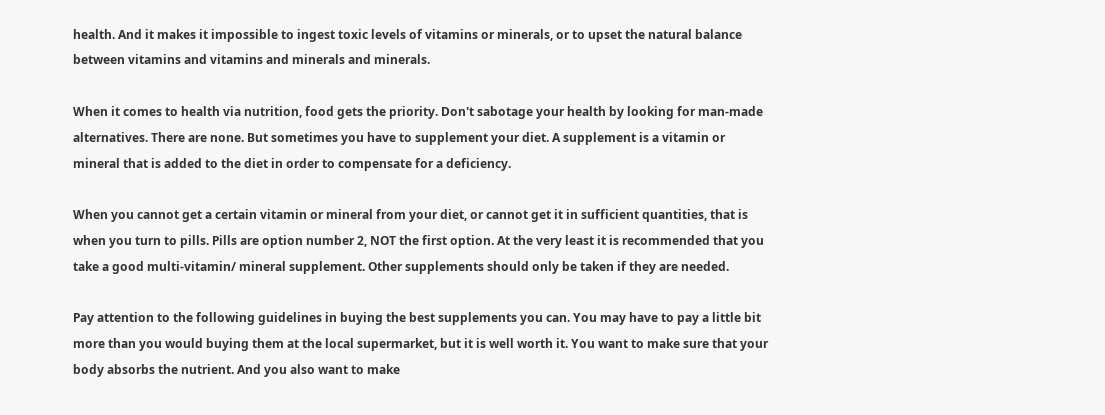health. And it makes it impossible to ingest toxic levels of vitamins or minerals, or to upset the natural balance between vitamins and vitamins and minerals and minerals.

When it comes to health via nutrition, food gets the priority. Don't sabotage your health by looking for man-made alternatives. There are none. But sometimes you have to supplement your diet. A supplement is a vitamin or mineral that is added to the diet in order to compensate for a deficiency.

When you cannot get a certain vitamin or mineral from your diet, or cannot get it in sufficient quantities, that is when you turn to pills. Pills are option number 2, NOT the first option. At the very least it is recommended that you take a good multi-vitamin/ mineral supplement. Other supplements should only be taken if they are needed.

Pay attention to the following guidelines in buying the best supplements you can. You may have to pay a little bit more than you would buying them at the local supermarket, but it is well worth it. You want to make sure that your body absorbs the nutrient. And you also want to make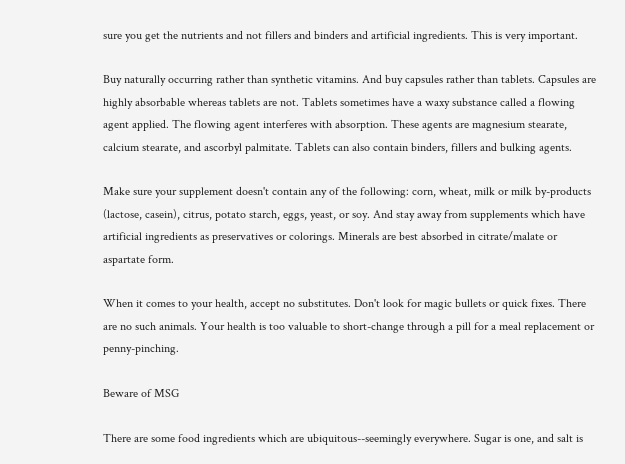sure you get the nutrients and not fillers and binders and artificial ingredients. This is very important.

Buy naturally occurring rather than synthetic vitamins. And buy capsules rather than tablets. Capsules are highly absorbable whereas tablets are not. Tablets sometimes have a waxy substance called a flowing agent applied. The flowing agent interferes with absorption. These agents are magnesium stearate, calcium stearate, and ascorbyl palmitate. Tablets can also contain binders, fillers and bulking agents.

Make sure your supplement doesn't contain any of the following: corn, wheat, milk or milk by-products (lactose, casein), citrus, potato starch, eggs, yeast, or soy. And stay away from supplements which have artificial ingredients as preservatives or colorings. Minerals are best absorbed in citrate/malate or aspartate form.

When it comes to your health, accept no substitutes. Don't look for magic bullets or quick fixes. There are no such animals. Your health is too valuable to short-change through a pill for a meal replacement or penny-pinching.

Beware of MSG

There are some food ingredients which are ubiquitous--seemingly everywhere. Sugar is one, and salt is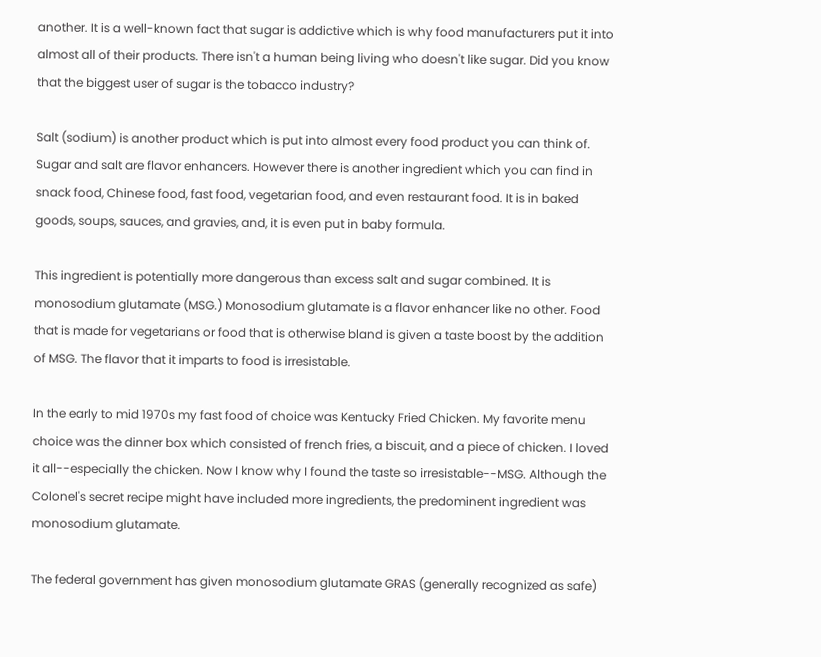another. It is a well-known fact that sugar is addictive which is why food manufacturers put it into almost all of their products. There isn't a human being living who doesn't like sugar. Did you know that the biggest user of sugar is the tobacco industry?

Salt (sodium) is another product which is put into almost every food product you can think of. Sugar and salt are flavor enhancers. However there is another ingredient which you can find in snack food, Chinese food, fast food, vegetarian food, and even restaurant food. It is in baked goods, soups, sauces, and gravies, and, it is even put in baby formula.

This ingredient is potentially more dangerous than excess salt and sugar combined. It is monosodium glutamate (MSG.) Monosodium glutamate is a flavor enhancer like no other. Food that is made for vegetarians or food that is otherwise bland is given a taste boost by the addition of MSG. The flavor that it imparts to food is irresistable.

In the early to mid 1970s my fast food of choice was Kentucky Fried Chicken. My favorite menu choice was the dinner box which consisted of french fries, a biscuit, and a piece of chicken. I loved it all--especially the chicken. Now I know why I found the taste so irresistable--MSG. Although the Colonel's secret recipe might have included more ingredients, the predominent ingredient was monosodium glutamate.

The federal government has given monosodium glutamate GRAS (generally recognized as safe)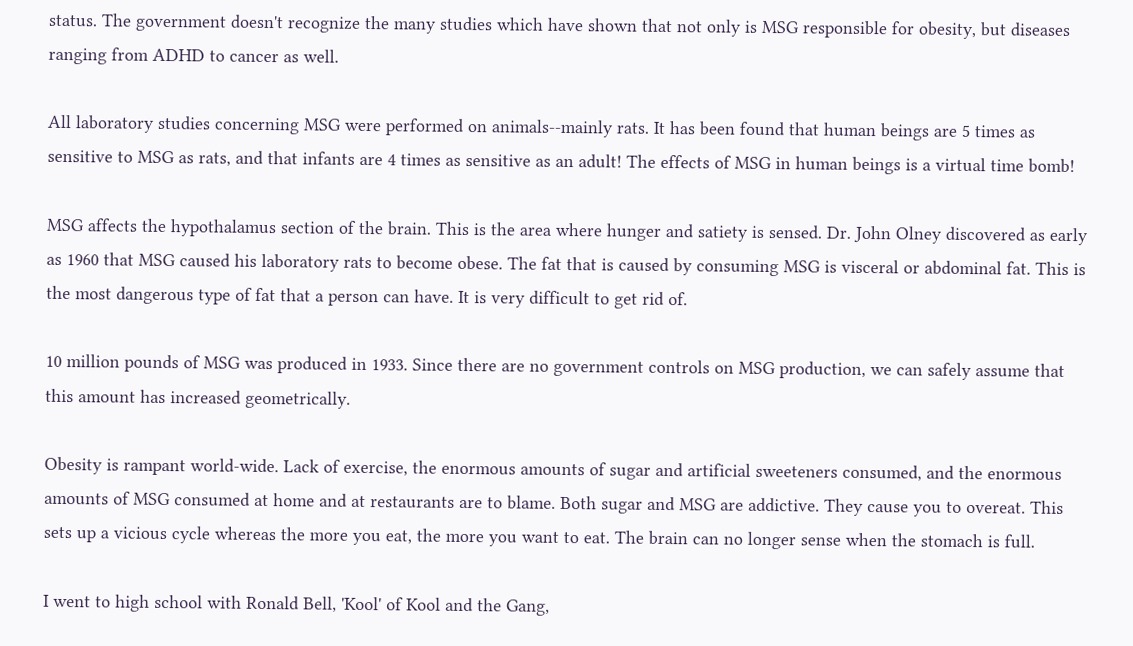status. The government doesn't recognize the many studies which have shown that not only is MSG responsible for obesity, but diseases ranging from ADHD to cancer as well.

All laboratory studies concerning MSG were performed on animals--mainly rats. It has been found that human beings are 5 times as sensitive to MSG as rats, and that infants are 4 times as sensitive as an adult! The effects of MSG in human beings is a virtual time bomb!

MSG affects the hypothalamus section of the brain. This is the area where hunger and satiety is sensed. Dr. John Olney discovered as early as 1960 that MSG caused his laboratory rats to become obese. The fat that is caused by consuming MSG is visceral or abdominal fat. This is the most dangerous type of fat that a person can have. It is very difficult to get rid of.

10 million pounds of MSG was produced in 1933. Since there are no government controls on MSG production, we can safely assume that this amount has increased geometrically.

Obesity is rampant world-wide. Lack of exercise, the enormous amounts of sugar and artificial sweeteners consumed, and the enormous amounts of MSG consumed at home and at restaurants are to blame. Both sugar and MSG are addictive. They cause you to overeat. This sets up a vicious cycle whereas the more you eat, the more you want to eat. The brain can no longer sense when the stomach is full.

I went to high school with Ronald Bell, 'Kool' of Kool and the Gang,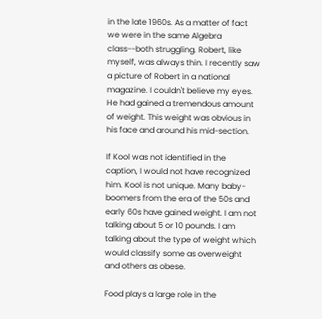in the late 1960s. As a matter of fact we were in the same Algebra class--both struggling. Robert, like myself, was always thin. I recently saw a picture of Robert in a national magazine. I couldn't believe my eyes. He had gained a tremendous amount of weight. This weight was obvious in his face and around his mid-section.

If Kool was not identified in the caption, I would not have recognized him. Kool is not unique. Many baby-boomers from the era of the 50s and early 60s have gained weight. I am not talking about 5 or 10 pounds. I am talking about the type of weight which would classify some as overweight and others as obese.

Food plays a large role in the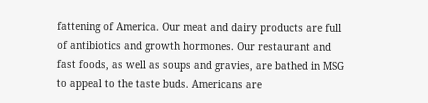fattening of America. Our meat and dairy products are full of antibiotics and growth hormones. Our restaurant and fast foods, as well as soups and gravies, are bathed in MSG to appeal to the taste buds. Americans are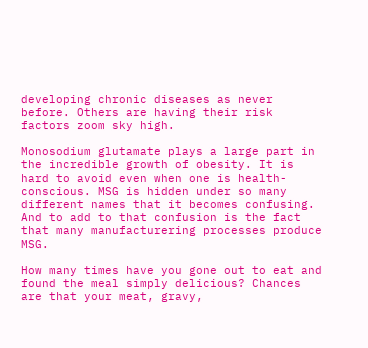developing chronic diseases as never before. Others are having their risk factors zoom sky high.

Monosodium glutamate plays a large part in the incredible growth of obesity. It is hard to avoid even when one is health-conscious. MSG is hidden under so many different names that it becomes confusing. And to add to that confusion is the fact that many manufacturering processes produce MSG.

How many times have you gone out to eat and found the meal simply delicious? Chances are that your meat, gravy,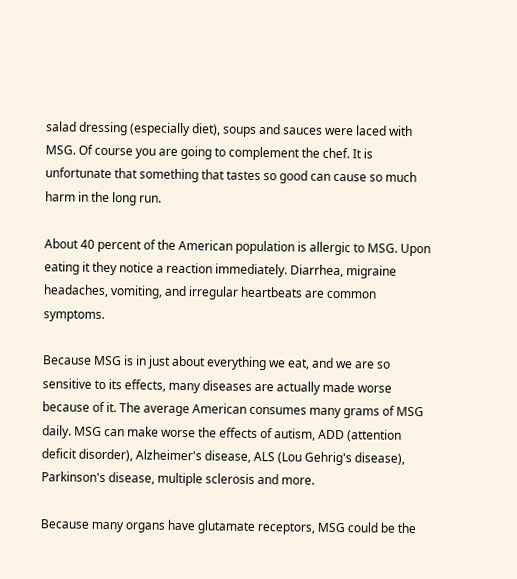salad dressing (especially diet), soups and sauces were laced with MSG. Of course you are going to complement the chef. It is unfortunate that something that tastes so good can cause so much harm in the long run.

About 40 percent of the American population is allergic to MSG. Upon eating it they notice a reaction immediately. Diarrhea, migraine headaches, vomiting, and irregular heartbeats are common symptoms.

Because MSG is in just about everything we eat, and we are so sensitive to its effects, many diseases are actually made worse because of it. The average American consumes many grams of MSG daily. MSG can make worse the effects of autism, ADD (attention deficit disorder), Alzheimer's disease, ALS (Lou Gehrig's disease), Parkinson's disease, multiple sclerosis and more.

Because many organs have glutamate receptors, MSG could be the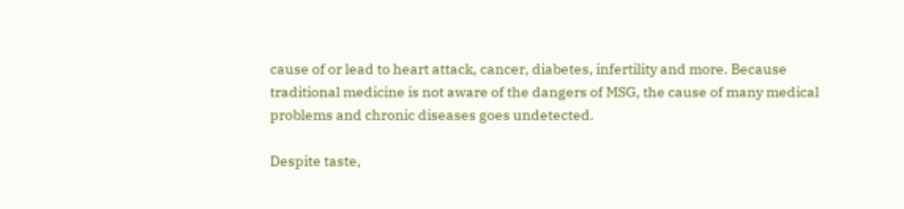cause of or lead to heart attack, cancer, diabetes, infertility and more. Because traditional medicine is not aware of the dangers of MSG, the cause of many medical problems and chronic diseases goes undetected.

Despite taste,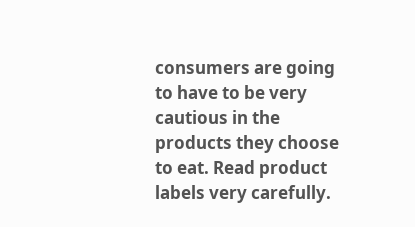consumers are going to have to be very cautious in the products they choose to eat. Read product labels very carefully.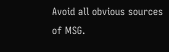Avoid all obvious sources of MSG.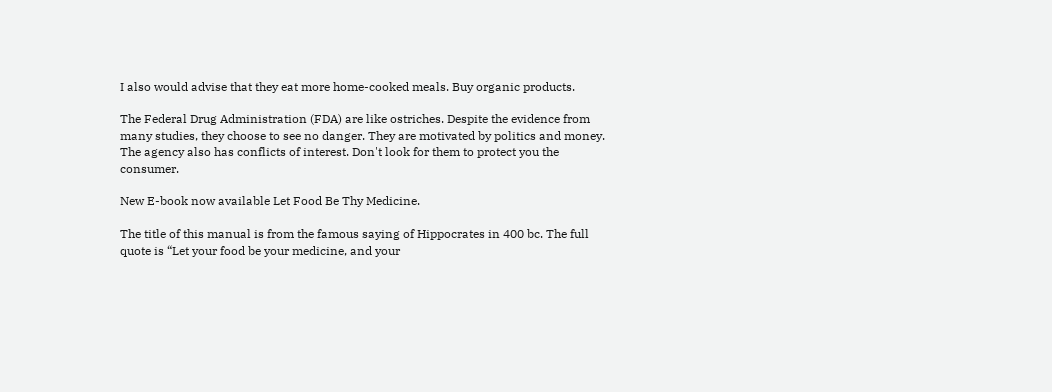I also would advise that they eat more home-cooked meals. Buy organic products.

The Federal Drug Administration (FDA) are like ostriches. Despite the evidence from many studies, they choose to see no danger. They are motivated by politics and money. The agency also has conflicts of interest. Don't look for them to protect you the consumer.

New E-book now available Let Food Be Thy Medicine.

The title of this manual is from the famous saying of Hippocrates in 400 bc. The full quote is “Let your food be your medicine, and your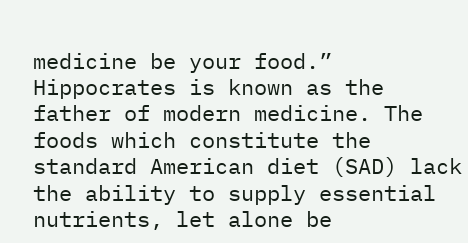medicine be your food.” Hippocrates is known as the father of modern medicine. The foods which constitute the standard American diet (SAD) lack the ability to supply essential nutrients, let alone be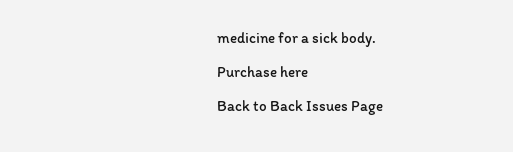medicine for a sick body.

Purchase here

Back to Back Issues Page